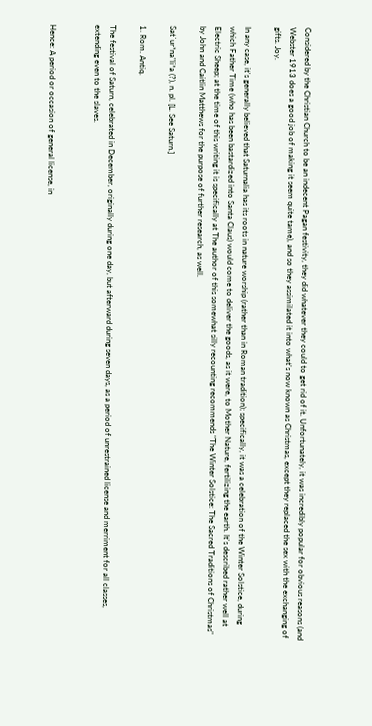Considered by the Christian Church to be an indecent Pagan festivity, they did whatever they could to get rid of it. Unfortunately, it was incredibly popular for obvious reasons (and Webster 1913 does a good job of making it seem quite tame), and so they assimilated it into what's now known as Christmas, except they replaced the sex with the exchanging of gifts. Joy.

In any case, it's generally believed that Saturnalia has its roots in nature worship (rather than in Roman tradition); specifically, it was a celebration of the Winter Solstice, during which Father Time (who has been bastardized into Santa Claus) would come to deliver the goods, as it were, to Mother Nature, fertilizing the earth. It's described rather well at Electric Sheep; at the time of this writing it is specifically at The author of this somewhat silly recounting recommends "The Winter Solstice: The Sacred Traditions of Christmas" by John and Caitlin Matthews for the purpose of further research, as well.

Sat`ur*na"li*a (?), n. pl. [L. See Saturn.]

1. Rom. Antiq.

The festival of Saturn, celebrated in December, originally during one day, but afterward during seven days, as a period of unrestrained license and merriment for all classes, extending even to the slaves.


Hence: A period or occasion of general license, in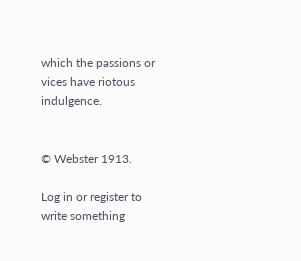which the passions or vices have riotous indulgence.


© Webster 1913.

Log in or register to write something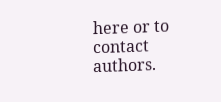here or to contact authors.